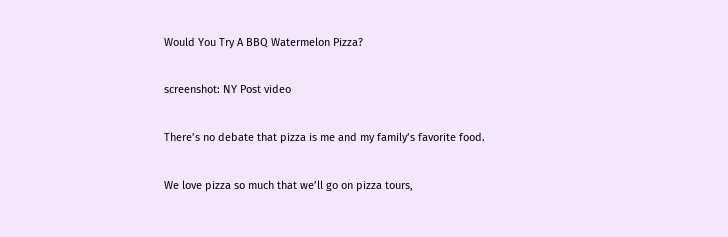Would You Try A BBQ Watermelon Pizza?

screenshot: NY Post video

There’s no debate that pizza is me and my family’s favorite food.

We love pizza so much that we’ll go on pizza tours,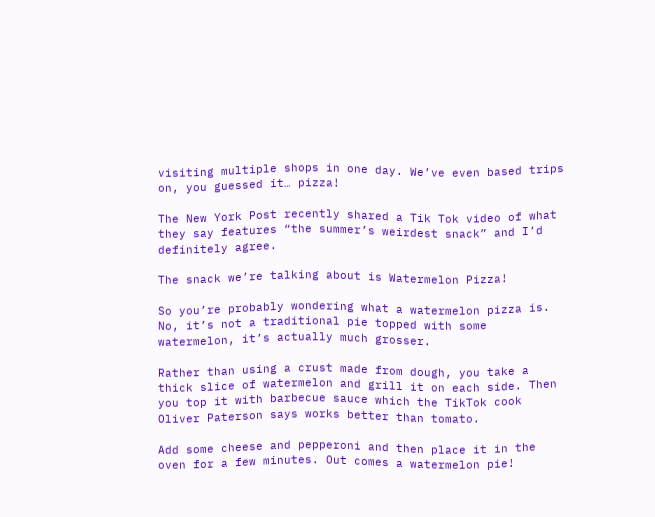visiting multiple shops in one day. We’ve even based trips on, you guessed it… pizza!

The New York Post recently shared a Tik Tok video of what they say features “the summer’s weirdest snack” and I’d definitely agree.

The snack we’re talking about is Watermelon Pizza!

So you’re probably wondering what a watermelon pizza is. No, it’s not a traditional pie topped with some watermelon, it’s actually much grosser.

Rather than using a crust made from dough, you take a thick slice of watermelon and grill it on each side. Then you top it with barbecue sauce which the TikTok cook Oliver Paterson says works better than tomato.

Add some cheese and pepperoni and then place it in the oven for a few minutes. Out comes a watermelon pie!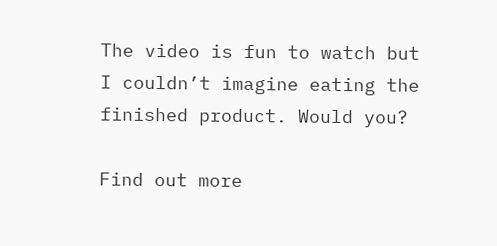The video is fun to watch but I couldn’t imagine eating the finished product. Would you?

Find out more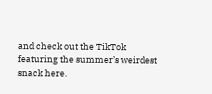and check out the TikTok featuring the summer’s weirdest snack here.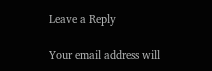Leave a Reply

Your email address will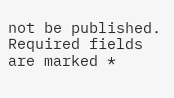not be published. Required fields are marked *